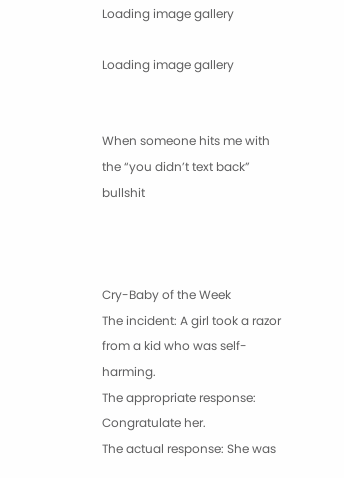Loading image gallery

Loading image gallery


When someone hits me with the “you didn’t text back” bullshit



Cry-Baby of the Week
The incident: A girl took a razor from a kid who was self-harming.
The appropriate response: Congratulate her.
The actual response: She was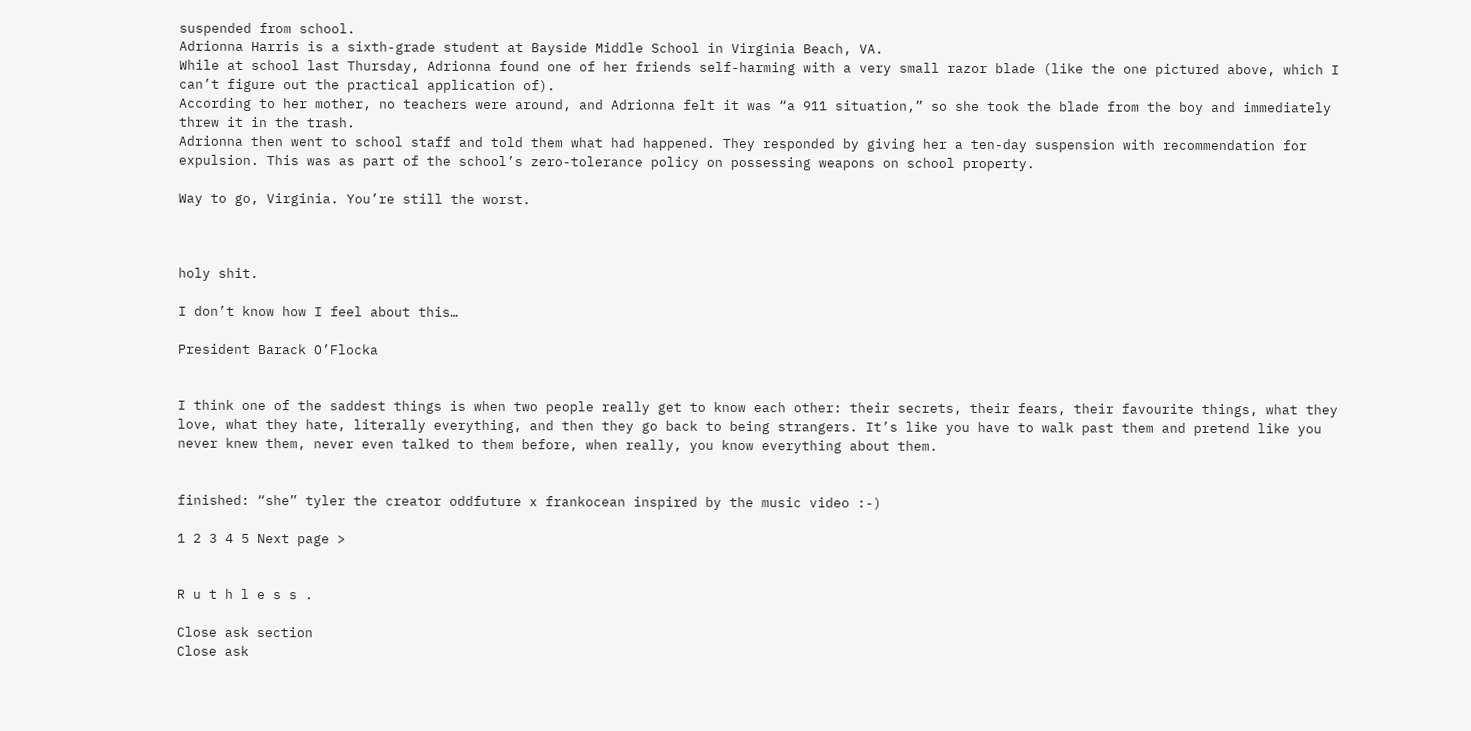suspended from school.
Adrionna Harris is a sixth-grade student at Bayside Middle School in Virginia Beach, VA.
While at school last Thursday, Adrionna found one of her friends self-harming with a very small razor blade (like the one pictured above, which I can’t figure out the practical application of).
According to her mother, no teachers were around, and Adrionna felt it was “a 911 situation,” so she took the blade from the boy and immediately threw it in the trash.
Adrionna then went to school staff and told them what had happened. They responded by giving her a ten-day suspension with recommendation for expulsion. This was as part of the school’s zero-tolerance policy on possessing weapons on school property.

Way to go, Virginia. You’re still the worst.



holy shit.

I don’t know how I feel about this…

President Barack O’Flocka


I think one of the saddest things is when two people really get to know each other: their secrets, their fears, their favourite things, what they love, what they hate, literally everything, and then they go back to being strangers. It’s like you have to walk past them and pretend like you never knew them, never even talked to them before, when really, you know everything about them.


finished: “she” tyler the creator oddfuture x frankocean inspired by the music video :-)

1 2 3 4 5 Next page >


R u t h l e s s .

Close ask section
Close ask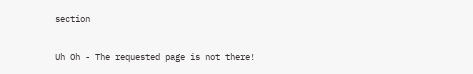section

Uh Oh - The requested page is not there!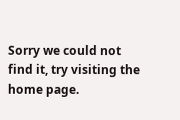Sorry we could not find it, try visiting the home page.